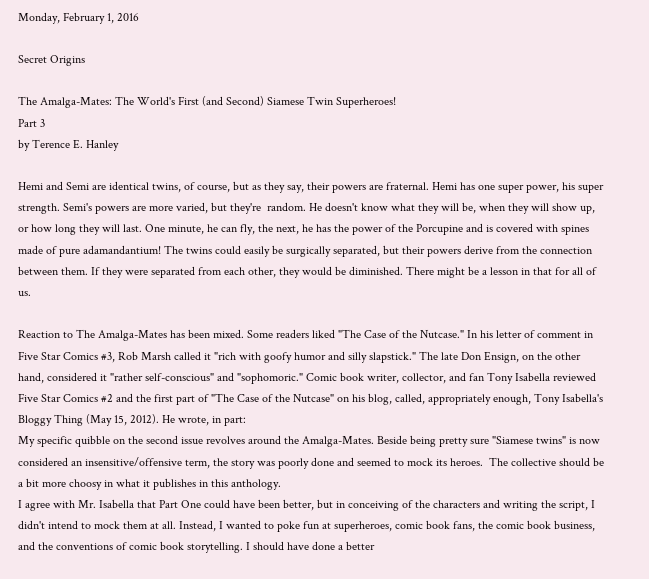Monday, February 1, 2016

Secret Origins

The Amalga-Mates: The World's First (and Second) Siamese Twin Superheroes!
Part 3
by Terence E. Hanley

Hemi and Semi are identical twins, of course, but as they say, their powers are fraternal. Hemi has one super power, his super strength. Semi's powers are more varied, but they're  random. He doesn't know what they will be, when they will show up, or how long they will last. One minute, he can fly, the next, he has the power of the Porcupine and is covered with spines made of pure adamandantium! The twins could easily be surgically separated, but their powers derive from the connection between them. If they were separated from each other, they would be diminished. There might be a lesson in that for all of us.

Reaction to The Amalga-Mates has been mixed. Some readers liked "The Case of the Nutcase." In his letter of comment in Five Star Comics #3, Rob Marsh called it "rich with goofy humor and silly slapstick." The late Don Ensign, on the other hand, considered it "rather self-conscious" and "sophomoric." Comic book writer, collector, and fan Tony Isabella reviewed Five Star Comics #2 and the first part of "The Case of the Nutcase" on his blog, called, appropriately enough, Tony Isabella's Bloggy Thing (May 15, 2012). He wrote, in part:
My specific quibble on the second issue revolves around the Amalga-Mates. Beside being pretty sure "Siamese twins" is now considered an insensitive/offensive term, the story was poorly done and seemed to mock its heroes.  The collective should be a bit more choosy in what it publishes in this anthology.
I agree with Mr. Isabella that Part One could have been better, but in conceiving of the characters and writing the script, I didn't intend to mock them at all. Instead, I wanted to poke fun at superheroes, comic book fans, the comic book business, and the conventions of comic book storytelling. I should have done a better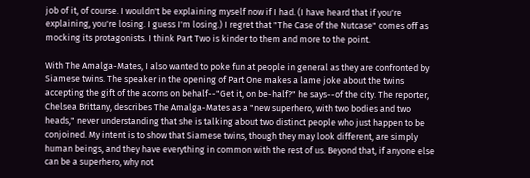job of it, of course. I wouldn't be explaining myself now if I had. (I have heard that if you're explaining, you're losing. I guess I'm losing.) I regret that "The Case of the Nutcase" comes off as mocking its protagonists. I think Part Two is kinder to them and more to the point.

With The Amalga-Mates, I also wanted to poke fun at people in general as they are confronted by Siamese twins. The speaker in the opening of Part One makes a lame joke about the twins accepting the gift of the acorns on behalf--"Get it, on be-half?" he says--of the city. The reporter, Chelsea Brittany, describes The Amalga-Mates as a "new superhero, with two bodies and two heads," never understanding that she is talking about two distinct people who just happen to be conjoined. My intent is to show that Siamese twins, though they may look different, are simply human beings, and they have everything in common with the rest of us. Beyond that, if anyone else can be a superhero, why not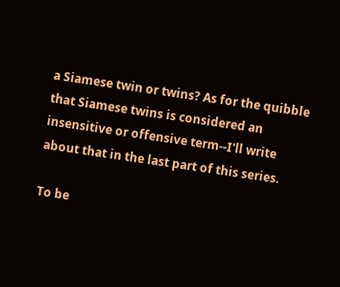a Siamese twin or twins? As for the quibble that Siamese twins is considered an insensitive or offensive term--I'll write about that in the last part of this series.

To be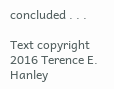concluded . . .

Text copyright 2016 Terence E. Hanley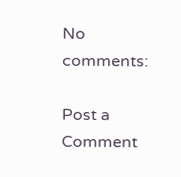No comments:

Post a Comment